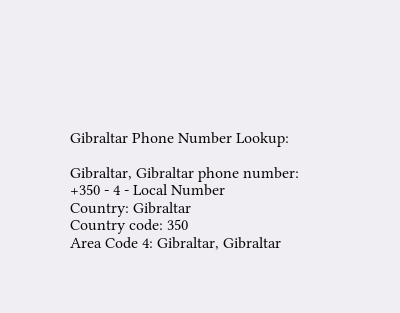Gibraltar Phone Number Lookup:

Gibraltar, Gibraltar phone number: +350 - 4 - Local Number
Country: Gibraltar
Country code: 350
Area Code 4: Gibraltar, Gibraltar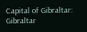Capital of Gibraltar: Gibraltar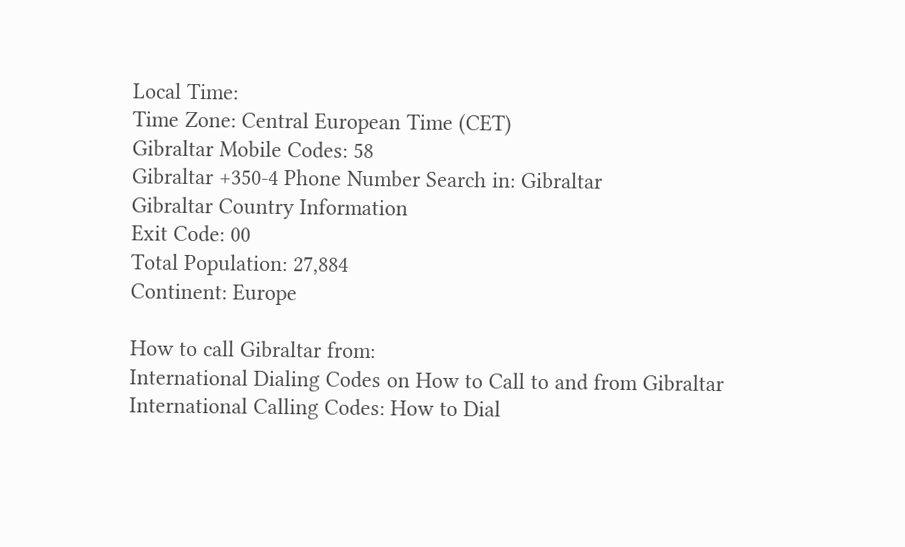Local Time:
Time Zone: Central European Time (CET)
Gibraltar Mobile Codes: 58
Gibraltar +350-4 Phone Number Search in: Gibraltar
Gibraltar Country Information
Exit Code: 00
Total Population: 27,884
Continent: Europe

How to call Gibraltar from:
International Dialing Codes on How to Call to and from Gibraltar
International Calling Codes: How to Dial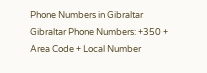Phone Numbers in Gibraltar
Gibraltar Phone Numbers: +350 + Area Code + Local Number